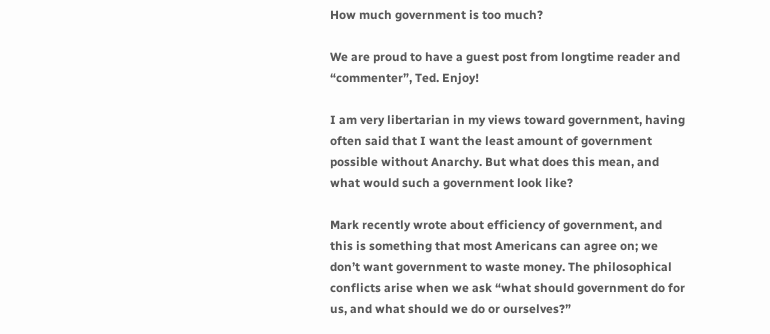How much government is too much?

We are proud to have a guest post from longtime reader and “commenter”, Ted. Enjoy!

I am very libertarian in my views toward government, having often said that I want the least amount of government possible without Anarchy. But what does this mean, and what would such a government look like?

Mark recently wrote about efficiency of government, and this is something that most Americans can agree on; we don’t want government to waste money. The philosophical conflicts arise when we ask “what should government do for us, and what should we do or ourselves?”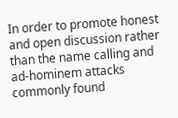In order to promote honest and open discussion rather than the name calling and ad-hominem attacks commonly found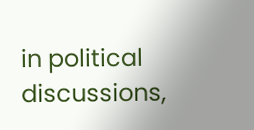in political discussions,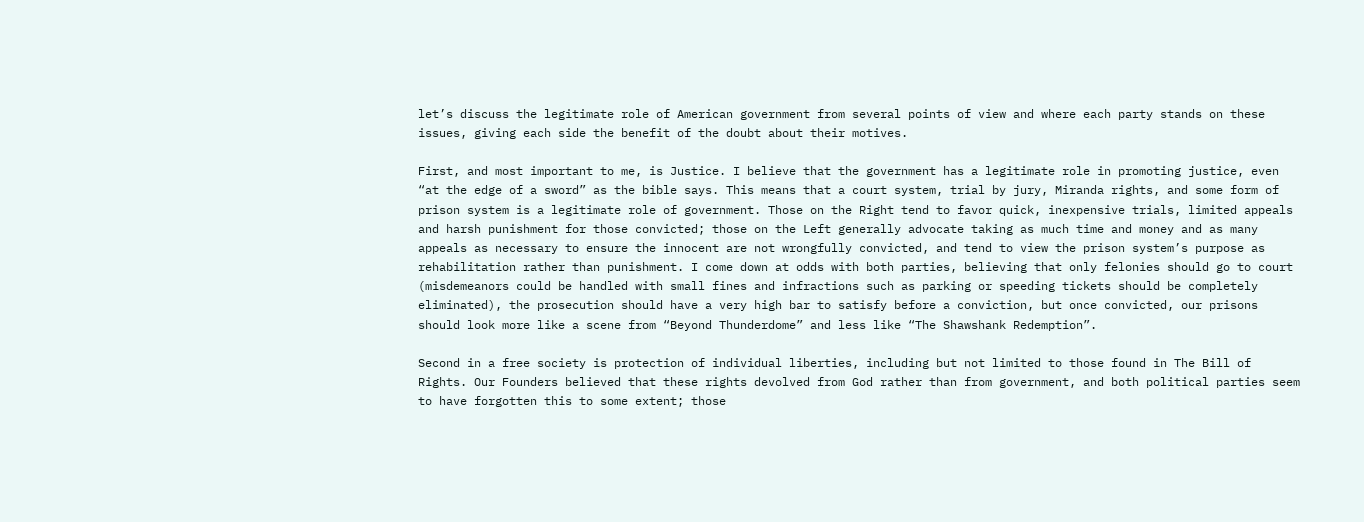let’s discuss the legitimate role of American government from several points of view and where each party stands on these issues, giving each side the benefit of the doubt about their motives.

First, and most important to me, is Justice. I believe that the government has a legitimate role in promoting justice, even “at the edge of a sword” as the bible says. This means that a court system, trial by jury, Miranda rights, and some form of prison system is a legitimate role of government. Those on the Right tend to favor quick, inexpensive trials, limited appeals and harsh punishment for those convicted; those on the Left generally advocate taking as much time and money and as many appeals as necessary to ensure the innocent are not wrongfully convicted, and tend to view the prison system’s purpose as rehabilitation rather than punishment. I come down at odds with both parties, believing that only felonies should go to court (misdemeanors could be handled with small fines and infractions such as parking or speeding tickets should be completely eliminated), the prosecution should have a very high bar to satisfy before a conviction, but once convicted, our prisons should look more like a scene from “Beyond Thunderdome” and less like “The Shawshank Redemption”.

Second in a free society is protection of individual liberties, including but not limited to those found in The Bill of Rights. Our Founders believed that these rights devolved from God rather than from government, and both political parties seem to have forgotten this to some extent; those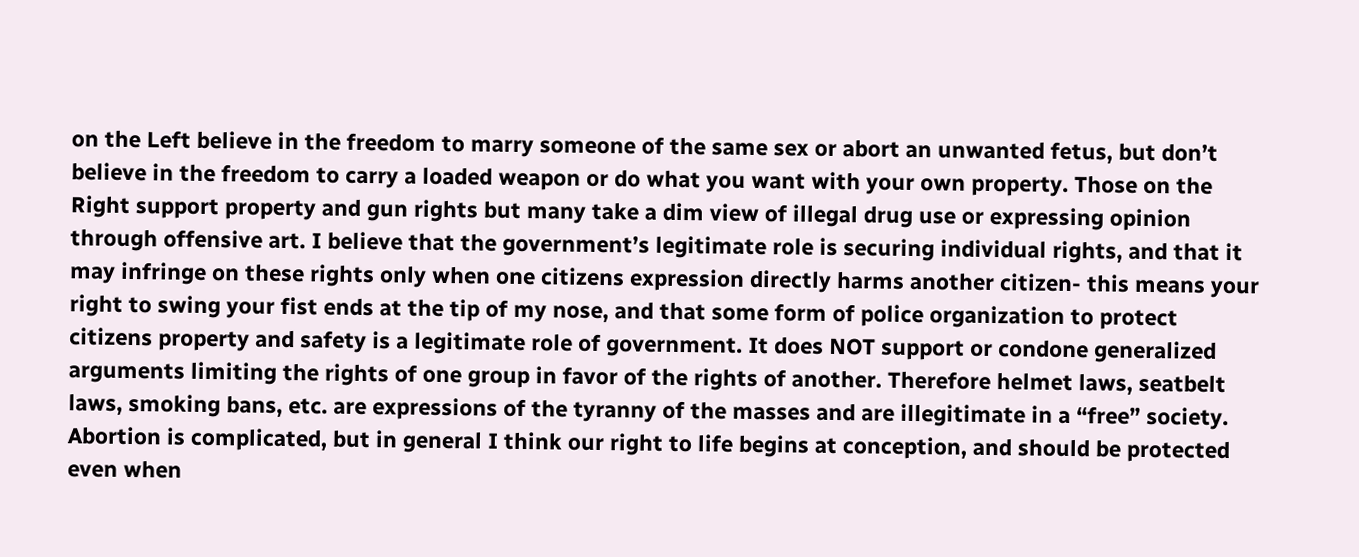on the Left believe in the freedom to marry someone of the same sex or abort an unwanted fetus, but don’t believe in the freedom to carry a loaded weapon or do what you want with your own property. Those on the Right support property and gun rights but many take a dim view of illegal drug use or expressing opinion through offensive art. I believe that the government’s legitimate role is securing individual rights, and that it may infringe on these rights only when one citizens expression directly harms another citizen- this means your right to swing your fist ends at the tip of my nose, and that some form of police organization to protect citizens property and safety is a legitimate role of government. It does NOT support or condone generalized arguments limiting the rights of one group in favor of the rights of another. Therefore helmet laws, seatbelt laws, smoking bans, etc. are expressions of the tyranny of the masses and are illegitimate in a “free” society. Abortion is complicated, but in general I think our right to life begins at conception, and should be protected even when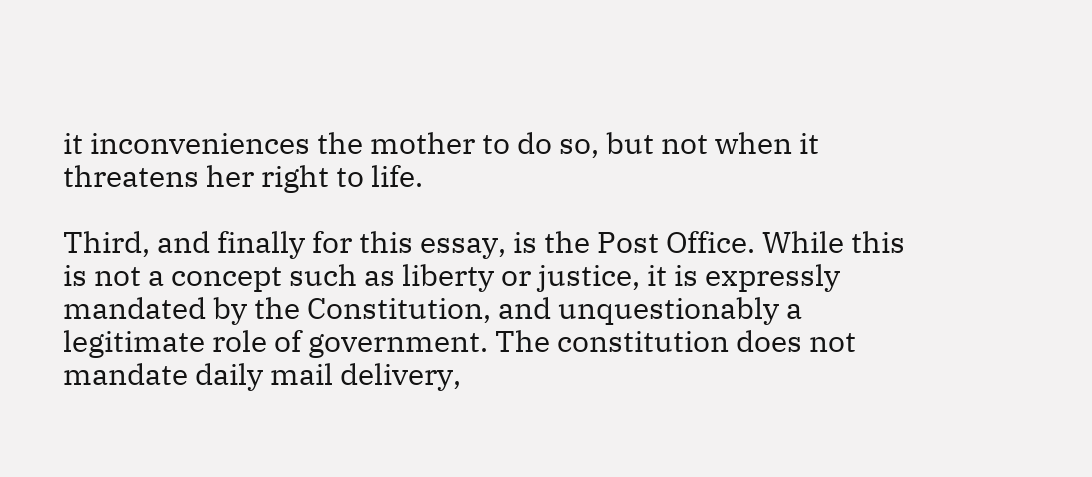it inconveniences the mother to do so, but not when it threatens her right to life.

Third, and finally for this essay, is the Post Office. While this is not a concept such as liberty or justice, it is expressly mandated by the Constitution, and unquestionably a legitimate role of government. The constitution does not mandate daily mail delivery,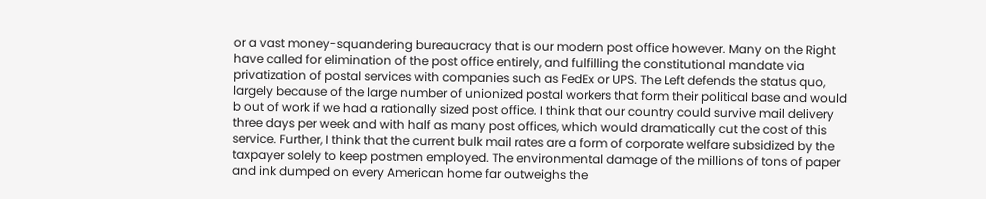or a vast money-squandering bureaucracy that is our modern post office however. Many on the Right have called for elimination of the post office entirely, and fulfilling the constitutional mandate via privatization of postal services with companies such as FedEx or UPS. The Left defends the status quo, largely because of the large number of unionized postal workers that form their political base and would b out of work if we had a rationally sized post office. I think that our country could survive mail delivery three days per week and with half as many post offices, which would dramatically cut the cost of this service. Further, I think that the current bulk mail rates are a form of corporate welfare subsidized by the taxpayer solely to keep postmen employed. The environmental damage of the millions of tons of paper and ink dumped on every American home far outweighs the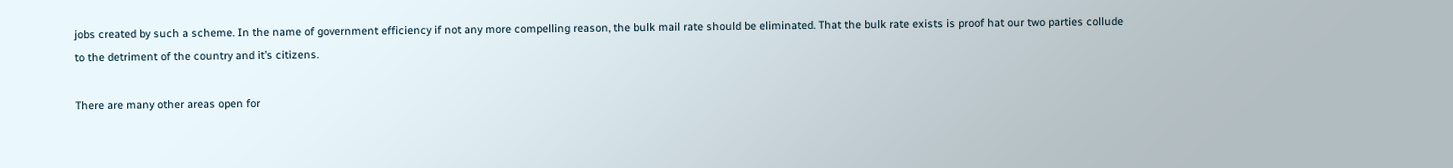jobs created by such a scheme. In the name of government efficiency if not any more compelling reason, the bulk mail rate should be eliminated. That the bulk rate exists is proof hat our two parties collude to the detriment of the country and it’s citizens.

There are many other areas open for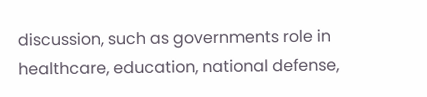discussion, such as governments role in healthcare, education, national defense,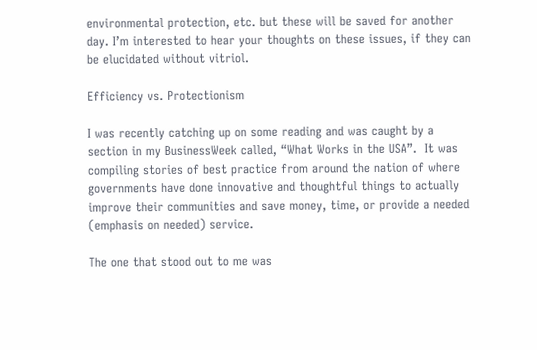environmental protection, etc. but these will be saved for another day. I’m interested to hear your thoughts on these issues, if they can be elucidated without vitriol.

Efficiency vs. Protectionism

I was recently catching up on some reading and was caught by a section in my BusinessWeek called, “What Works in the USA”.  It was compiling stories of best practice from around the nation of where governments have done innovative and thoughtful things to actually improve their communities and save money, time, or provide a needed (emphasis on needed) service.

The one that stood out to me was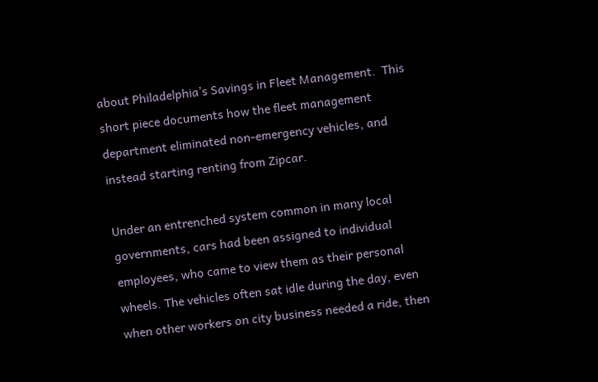about Philadelphia’s Savings in Fleet Management.  This short piece documents how the fleet management department eliminated non-emergency vehicles, and instead starting renting from Zipcar.

Under an entrenched system common in many local governments, cars had been assigned to individual employees, who came to view them as their personal wheels. The vehicles often sat idle during the day, even when other workers on city business needed a ride, then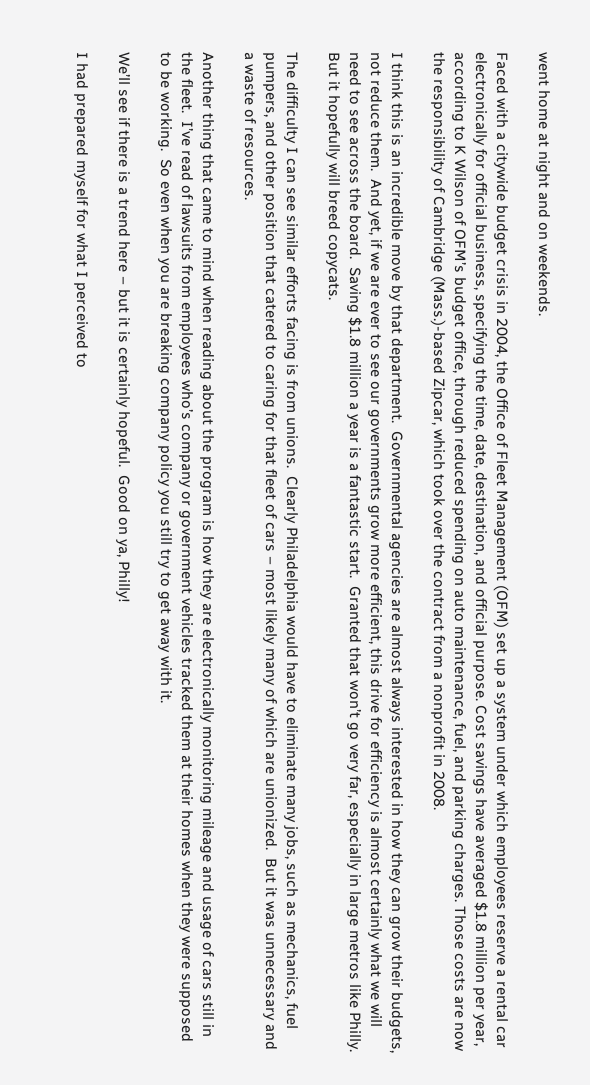went home at night and on weekends.

Faced with a citywide budget crisis in 2004, the Office of Fleet Management (OFM) set up a system under which employees reserve a rental car electronically for official business, specifying the time, date, destination, and official purpose. Cost savings have averaged $1.8 million per year, according to K Wilson of OFM’s budget office, through reduced spending on auto maintenance, fuel, and parking charges. Those costs are now the responsibility of Cambridge (Mass.)-based Zipcar, which took over the contract from a nonprofit in 2008.

I think this is an incredible move by that department.  Governmental agencies are almost always interested in how they can grow their budgets, not reduce them.  And yet, if we are ever to see our governments grow more efficient, this drive for efficiency is almost certainly what we will need to see across the board.  Saving $1.8 million a year is a fantastic start.  Granted that won’t go very far, especially in large metros like Philly.  But it hopefully will breed copycats.

The difficulty I can see similar efforts facing is from unions.  Clearly Philadelphia would have to eliminate many jobs, such as mechanics, fuel pumpers, and other position that catered to caring for that fleet of cars – most likely many of which are unionized.  But it was unnecessary and a waste of resources.

Another thing that came to mind when reading about the program is how they are electronically monitoring mileage and usage of cars still in the fleet.  I’ve read of lawsuits from employees who’s company or government vehicles tracked them at their homes when they were supposed to be working.  So even when you are breaking company policy you still try to get away with it.

We’ll see if there is a trend here – but it is certainly hopeful.  Good on ya, Philly!

I had prepared myself for what I perceived to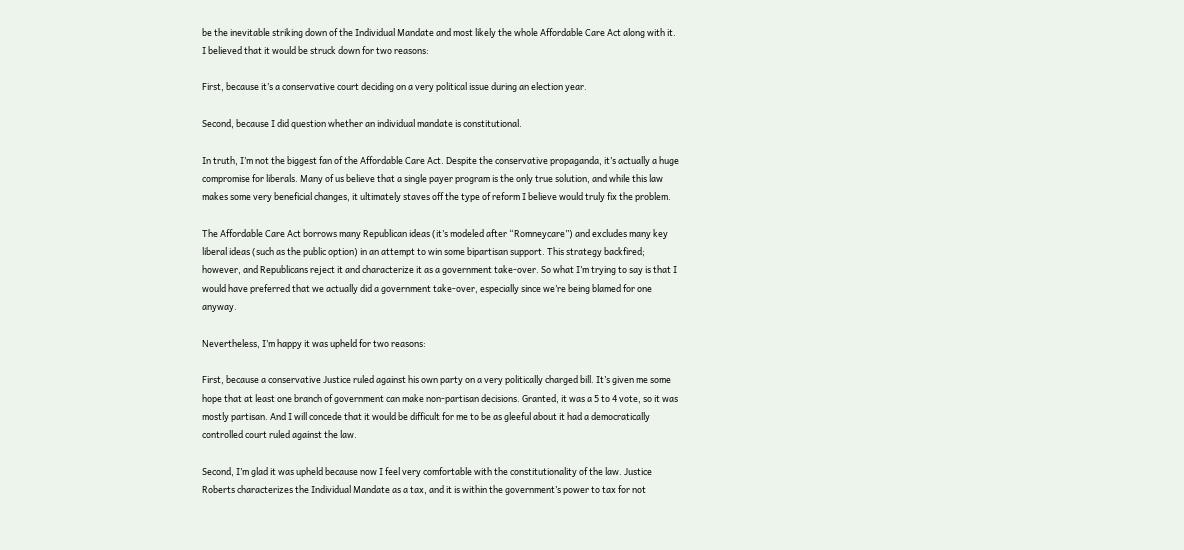be the inevitable striking down of the Individual Mandate and most likely the whole Affordable Care Act along with it. I believed that it would be struck down for two reasons:

First, because it’s a conservative court deciding on a very political issue during an election year.

Second, because I did question whether an individual mandate is constitutional.

In truth, I’m not the biggest fan of the Affordable Care Act. Despite the conservative propaganda, it’s actually a huge compromise for liberals. Many of us believe that a single payer program is the only true solution, and while this law makes some very beneficial changes, it ultimately staves off the type of reform I believe would truly fix the problem.

The Affordable Care Act borrows many Republican ideas (it’s modeled after “Romneycare”) and excludes many key liberal ideas (such as the public option) in an attempt to win some bipartisan support. This strategy backfired; however, and Republicans reject it and characterize it as a government take-over. So what I’m trying to say is that I would have preferred that we actually did a government take-over, especially since we’re being blamed for one anyway.

Nevertheless, I’m happy it was upheld for two reasons:

First, because a conservative Justice ruled against his own party on a very politically charged bill. It’s given me some hope that at least one branch of government can make non-partisan decisions. Granted, it was a 5 to 4 vote, so it was mostly partisan. And I will concede that it would be difficult for me to be as gleeful about it had a democratically controlled court ruled against the law.

Second, I’m glad it was upheld because now I feel very comfortable with the constitutionality of the law. Justice Roberts characterizes the Individual Mandate as a tax, and it is within the government’s power to tax for not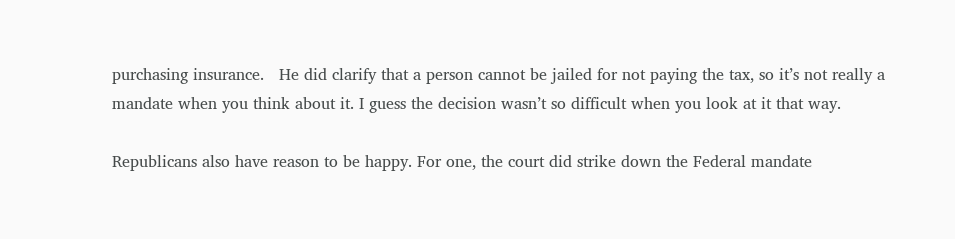purchasing insurance.   He did clarify that a person cannot be jailed for not paying the tax, so it’s not really a mandate when you think about it. I guess the decision wasn’t so difficult when you look at it that way.

Republicans also have reason to be happy. For one, the court did strike down the Federal mandate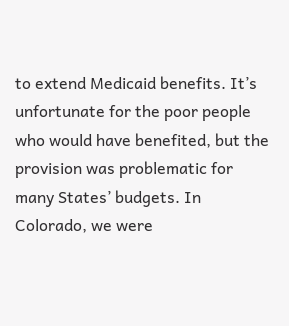to extend Medicaid benefits. It’s unfortunate for the poor people who would have benefited, but the provision was problematic for many States’ budgets. In Colorado, we were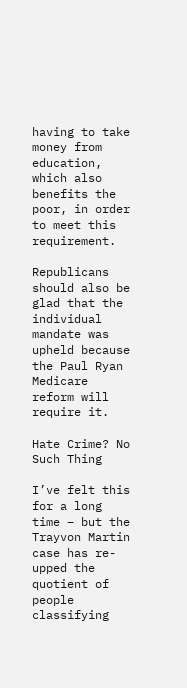having to take money from education, which also benefits the poor, in order to meet this requirement.

Republicans should also be glad that the individual mandate was upheld because the Paul Ryan Medicare reform will require it.

Hate Crime? No Such Thing

I’ve felt this for a long time – but the Trayvon Martin case has re-upped the quotient of people classifying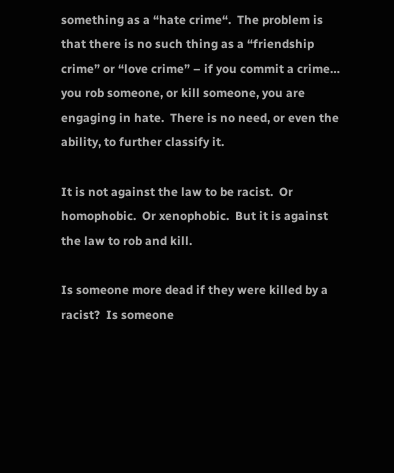something as a “hate crime“.  The problem is that there is no such thing as a “friendship crime” or “love crime” – if you commit a crime… you rob someone, or kill someone, you are engaging in hate.  There is no need, or even the ability, to further classify it.

It is not against the law to be racist.  Or homophobic.  Or xenophobic.  But it is against the law to rob and kill.

Is someone more dead if they were killed by a racist?  Is someone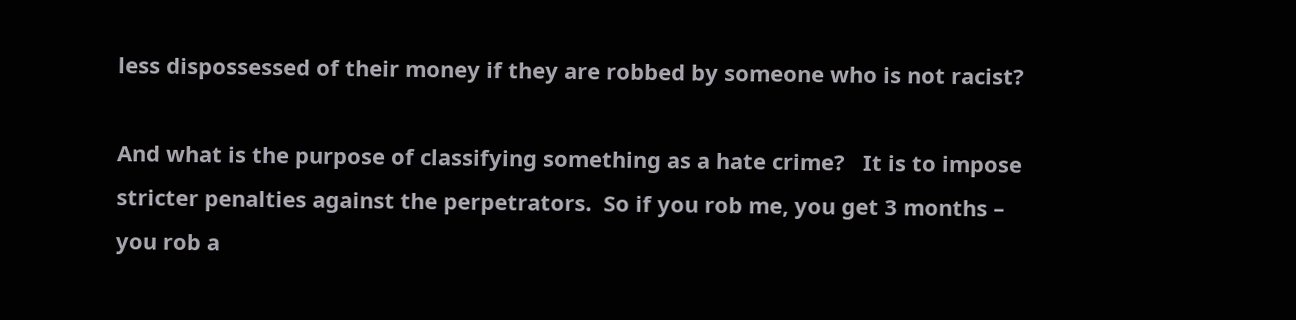less dispossessed of their money if they are robbed by someone who is not racist?

And what is the purpose of classifying something as a hate crime?   It is to impose stricter penalties against the perpetrators.  So if you rob me, you get 3 months – you rob a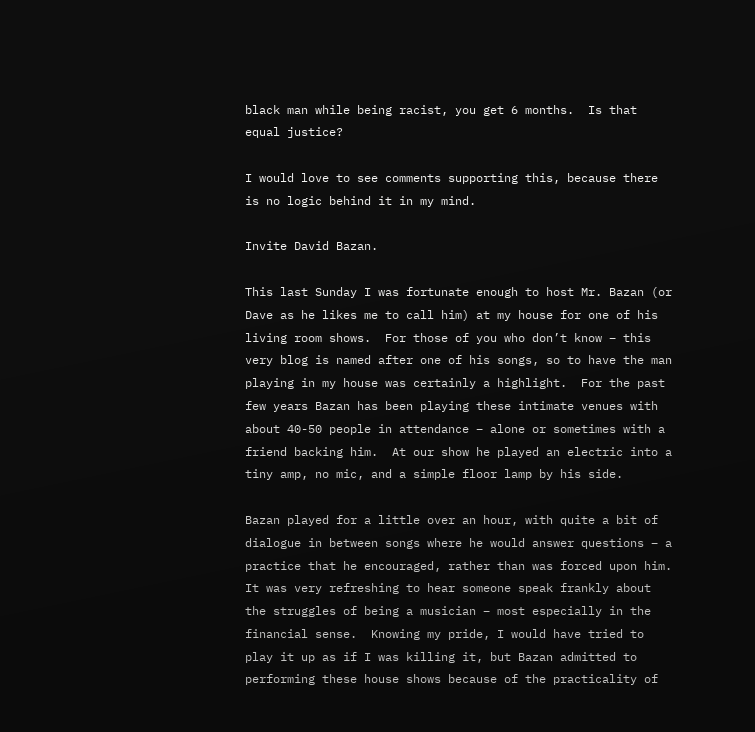black man while being racist, you get 6 months.  Is that equal justice?

I would love to see comments supporting this, because there is no logic behind it in my mind.

Invite David Bazan.

This last Sunday I was fortunate enough to host Mr. Bazan (or Dave as he likes me to call him) at my house for one of his living room shows.  For those of you who don’t know – this very blog is named after one of his songs, so to have the man playing in my house was certainly a highlight.  For the past few years Bazan has been playing these intimate venues with about 40-50 people in attendance – alone or sometimes with a friend backing him.  At our show he played an electric into a tiny amp, no mic, and a simple floor lamp by his side.

Bazan played for a little over an hour, with quite a bit of dialogue in between songs where he would answer questions – a practice that he encouraged, rather than was forced upon him.  It was very refreshing to hear someone speak frankly about the struggles of being a musician – most especially in the financial sense.  Knowing my pride, I would have tried to play it up as if I was killing it, but Bazan admitted to performing these house shows because of the practicality of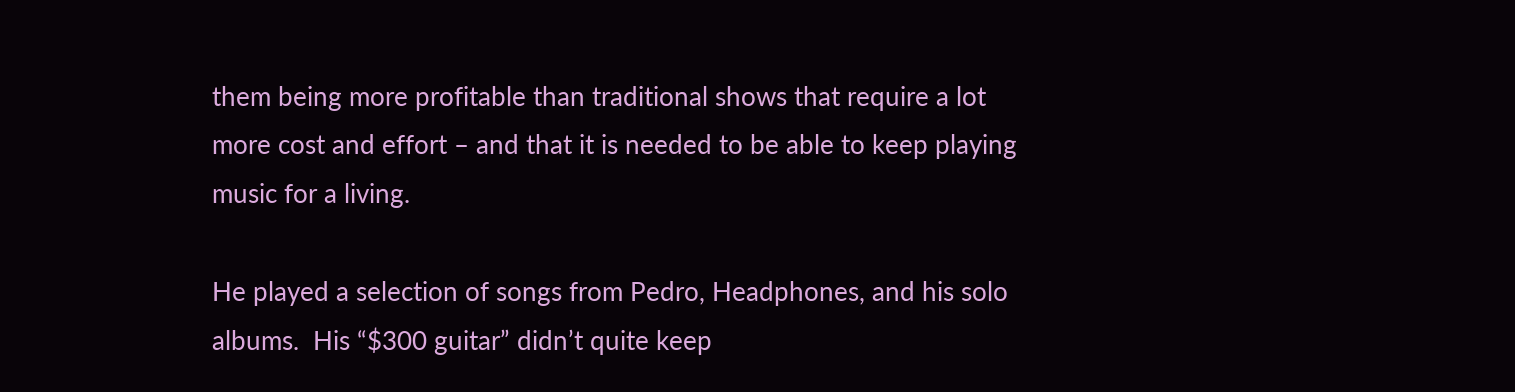them being more profitable than traditional shows that require a lot more cost and effort – and that it is needed to be able to keep playing music for a living.

He played a selection of songs from Pedro, Headphones, and his solo albums.  His “$300 guitar” didn’t quite keep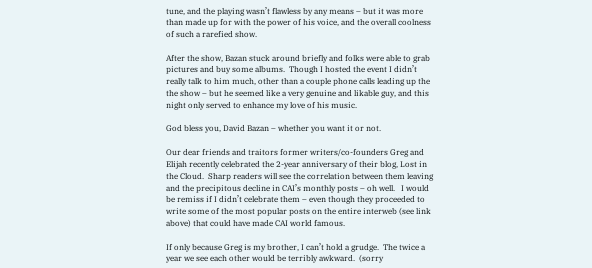tune, and the playing wasn’t flawless by any means – but it was more than made up for with the power of his voice, and the overall coolness of such a rarefied show.

After the show, Bazan stuck around briefly and folks were able to grab pictures and buy some albums.  Though I hosted the event I didn’t really talk to him much, other than a couple phone calls leading up the the show – but he seemed like a very genuine and likable guy, and this night only served to enhance my love of his music.

God bless you, David Bazan – whether you want it or not.

Our dear friends and traitors former writers/co-founders Greg and Elijah recently celebrated the 2-year anniversary of their blog, Lost in the Cloud.  Sharp readers will see the correlation between them leaving and the precipitous decline in CAI’s monthly posts – oh well.   I would be remiss if I didn’t celebrate them – even though they proceeded to write some of the most popular posts on the entire interweb (see link above) that could have made CAI world famous.

If only because Greg is my brother, I can’t hold a grudge.  The twice a year we see each other would be terribly awkward.  (sorry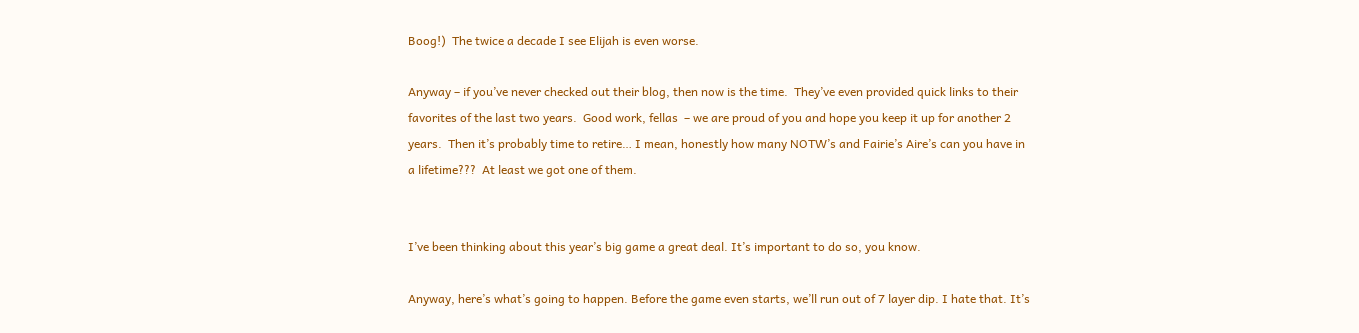Boog!)  The twice a decade I see Elijah is even worse.

Anyway – if you’ve never checked out their blog, then now is the time.  They’ve even provided quick links to their favorites of the last two years.  Good work, fellas  – we are proud of you and hope you keep it up for another 2 years.  Then it’s probably time to retire… I mean, honestly how many NOTW’s and Fairie’s Aire’s can you have in a lifetime???  At least we got one of them.


I’ve been thinking about this year’s big game a great deal. It’s important to do so, you know.

Anyway, here’s what’s going to happen. Before the game even starts, we’ll run out of 7 layer dip. I hate that. It’s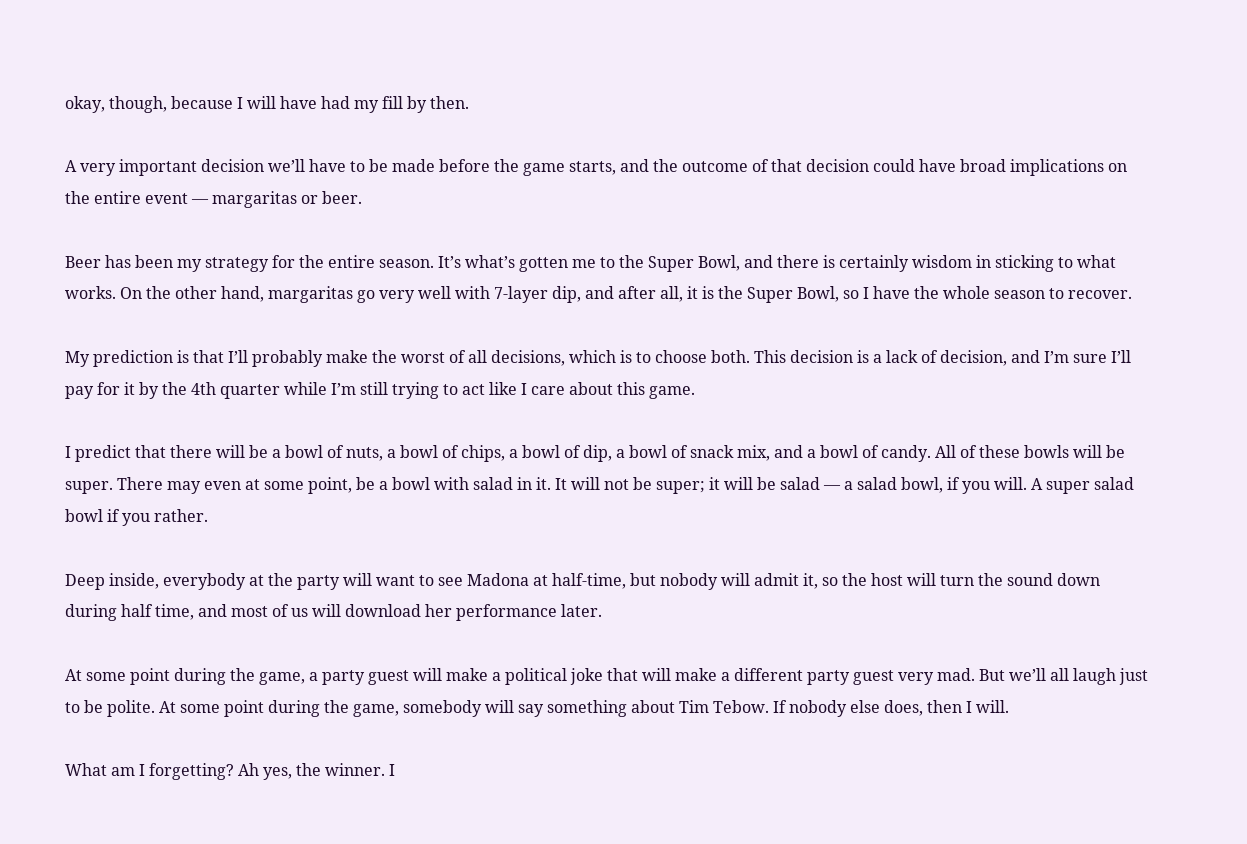okay, though, because I will have had my fill by then.

A very important decision we’ll have to be made before the game starts, and the outcome of that decision could have broad implications on the entire event — margaritas or beer.

Beer has been my strategy for the entire season. It’s what’s gotten me to the Super Bowl, and there is certainly wisdom in sticking to what works. On the other hand, margaritas go very well with 7-layer dip, and after all, it is the Super Bowl, so I have the whole season to recover.

My prediction is that I’ll probably make the worst of all decisions, which is to choose both. This decision is a lack of decision, and I’m sure I’ll pay for it by the 4th quarter while I’m still trying to act like I care about this game.

I predict that there will be a bowl of nuts, a bowl of chips, a bowl of dip, a bowl of snack mix, and a bowl of candy. All of these bowls will be super. There may even at some point, be a bowl with salad in it. It will not be super; it will be salad — a salad bowl, if you will. A super salad bowl if you rather.

Deep inside, everybody at the party will want to see Madona at half-time, but nobody will admit it, so the host will turn the sound down during half time, and most of us will download her performance later.

At some point during the game, a party guest will make a political joke that will make a different party guest very mad. But we’ll all laugh just to be polite. At some point during the game, somebody will say something about Tim Tebow. If nobody else does, then I will.

What am I forgetting? Ah yes, the winner. I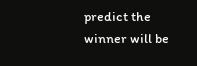predict the winner will be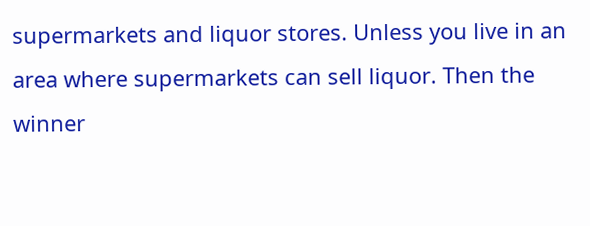supermarkets and liquor stores. Unless you live in an area where supermarkets can sell liquor. Then the winner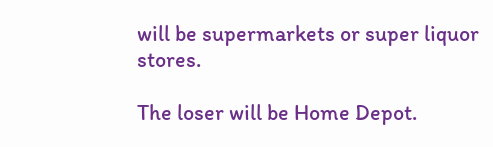will be supermarkets or super liquor stores.

The loser will be Home Depot.